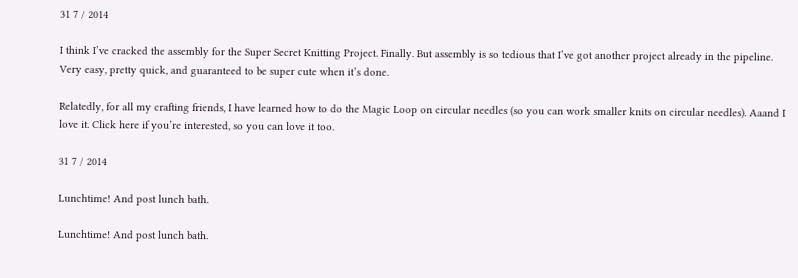31 7 / 2014

I think I’ve cracked the assembly for the Super Secret Knitting Project. Finally. But assembly is so tedious that I’ve got another project already in the pipeline. Very easy, pretty quick, and guaranteed to be super cute when it’s done.

Relatedly, for all my crafting friends, I have learned how to do the Magic Loop on circular needles (so you can work smaller knits on circular needles). Aaand I love it. Click here if you’re interested, so you can love it too.

31 7 / 2014

Lunchtime! And post lunch bath.

Lunchtime! And post lunch bath.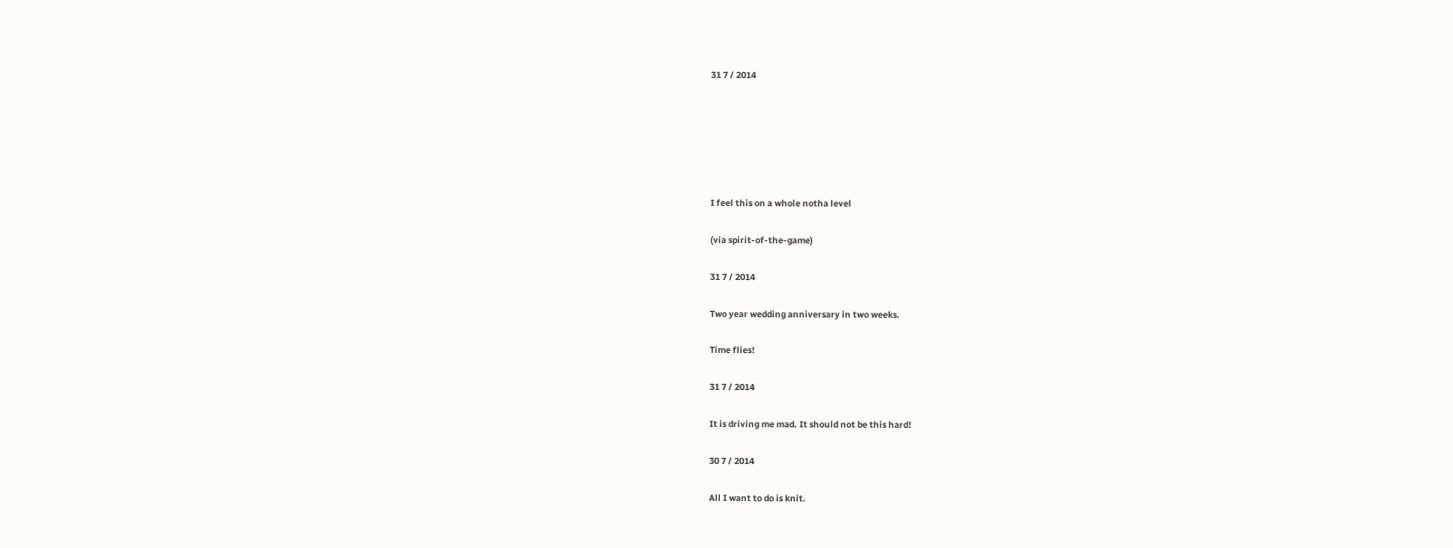31 7 / 2014






I feel this on a whole notha level

(via spirit-of-the-game)

31 7 / 2014

Two year wedding anniversary in two weeks.

Time flies!

31 7 / 2014

It is driving me mad. It should not be this hard!

30 7 / 2014

All I want to do is knit.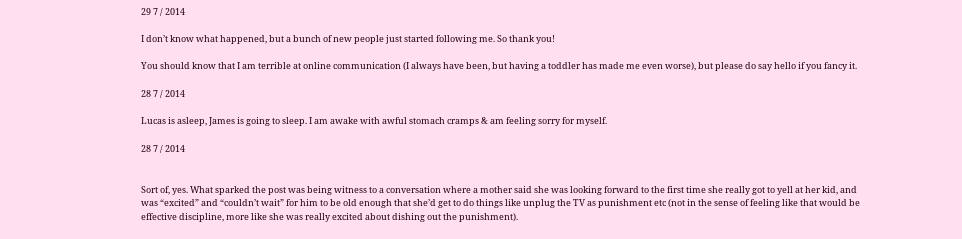29 7 / 2014

I don’t know what happened, but a bunch of new people just started following me. So thank you!

You should know that I am terrible at online communication (I always have been, but having a toddler has made me even worse), but please do say hello if you fancy it.

28 7 / 2014

Lucas is asleep, James is going to sleep. I am awake with awful stomach cramps & am feeling sorry for myself.

28 7 / 2014


Sort of, yes. What sparked the post was being witness to a conversation where a mother said she was looking forward to the first time she really got to yell at her kid, and was “excited” and “couldn’t wait” for him to be old enough that she’d get to do things like unplug the TV as punishment etc (not in the sense of feeling like that would be effective discipline, more like she was really excited about dishing out the punishment).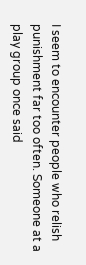I seem to encounter people who relish punishment far too often. Someone at a play group once said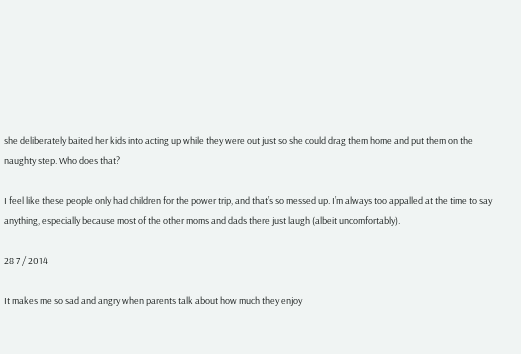she deliberately baited her kids into acting up while they were out just so she could drag them home and put them on the naughty step. Who does that?

I feel like these people only had children for the power trip, and that’s so messed up. I’m always too appalled at the time to say anything, especially because most of the other moms and dads there just laugh (albeit uncomfortably).

28 7 / 2014

It makes me so sad and angry when parents talk about how much they enjoy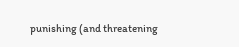punishing (and threatening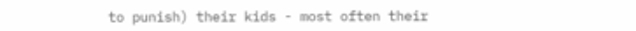to punish) their kids - most often their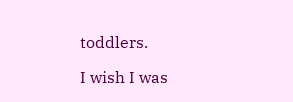toddlers.

I wish I was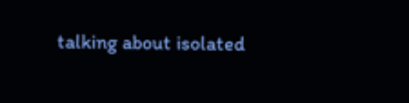talking about isolated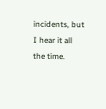incidents, but I hear it all the time.